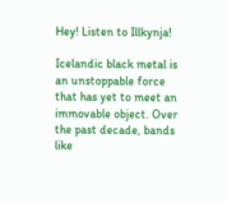Hey! Listen to Illkynja!

Icelandic black metal is an unstoppable force that has yet to meet an immovable object. Over the past decade, bands like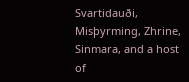Svartidauði, Misþyrming, Zhrine, Sinmara, and a host of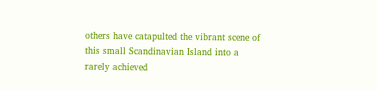others have catapulted the vibrant scene of this small Scandinavian Island into a rarely achieved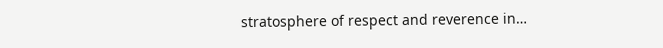stratosphere of respect and reverence in…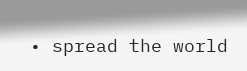• spread the world